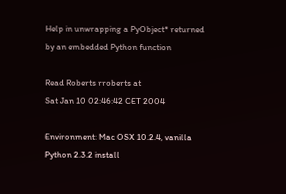Help in unwrapping a PyObject* returned by an embedded Python function

Read Roberts rroberts at
Sat Jan 10 02:46:42 CET 2004

Environment: Mac OSX 10.2.4, vanilla Python 2.3.2 install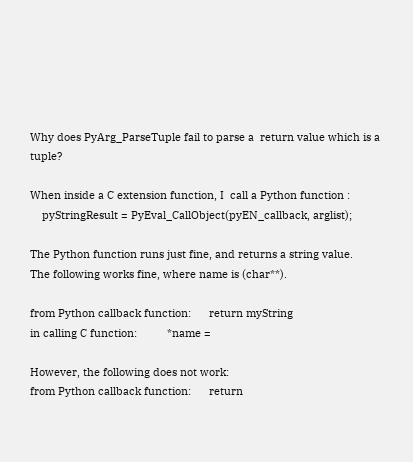Why does PyArg_ParseTuple fail to parse a  return value which is a tuple?

When inside a C extension function, I  call a Python function :
    pyStringResult = PyEval_CallObject(pyEN_callback, arglist);

The Python function runs just fine, and returns a string value.
The following works fine, where name is (char**).

from Python callback function:      return myString
in calling C function:          *name =

However, the following does not work:
from Python callback function:      return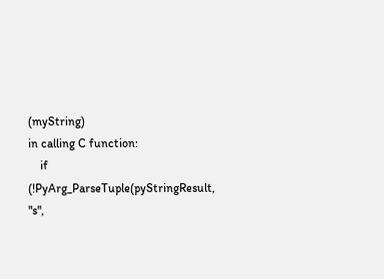(myString)
in calling C function:
    if (!PyArg_ParseTuple(pyStringResult, "s",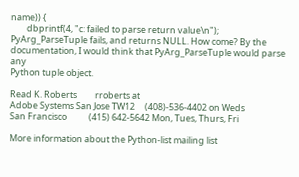name)) {
        dbprintf(4, "c: failed to parse return value\n");
PyArg_ParseTuple fails, and returns NULL. How come? By the
documentation, I would think that PyArg_ParseTuple would parse any
Python tuple object.

Read K. Roberts         rroberts at
Adobe Systems San Jose TW12     (408)-536-4402 on Weds
San Francisco           (415) 642-5642 Mon, Tues, Thurs, Fri

More information about the Python-list mailing list